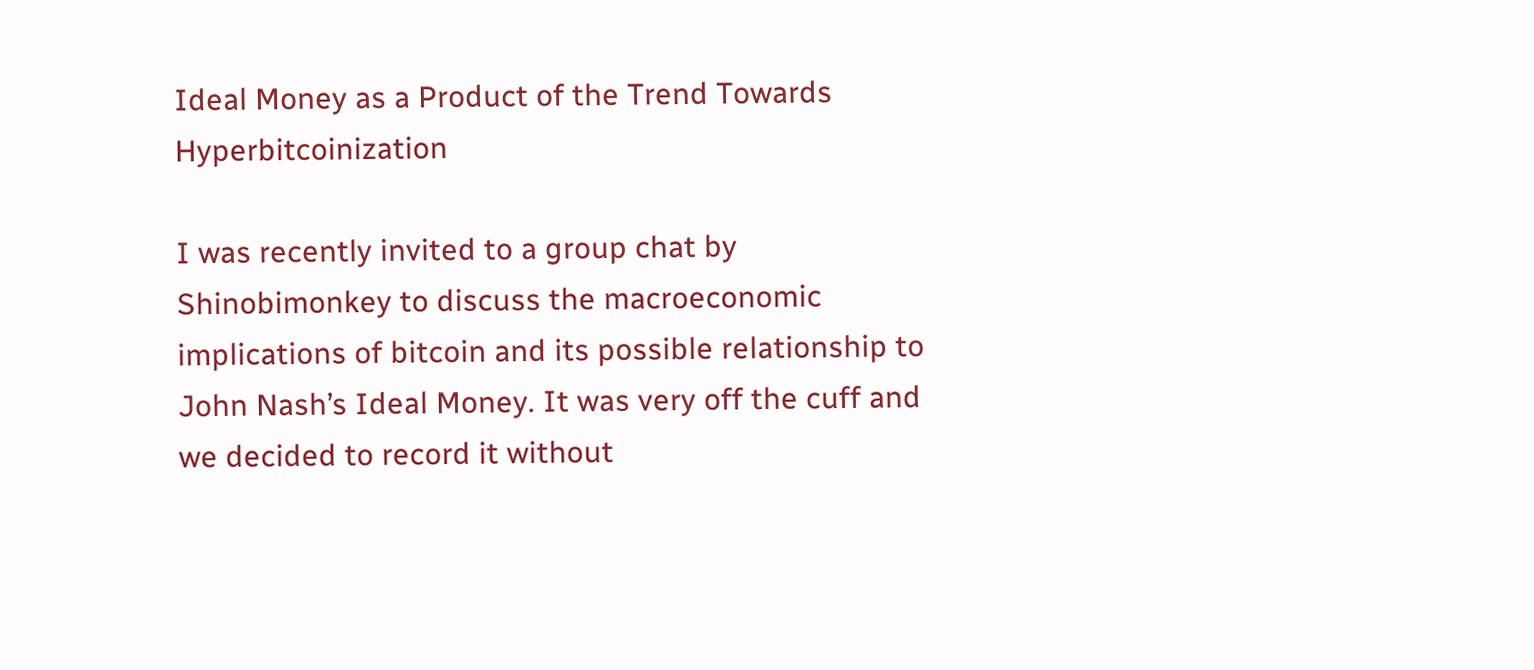Ideal Money as a Product of the Trend Towards Hyperbitcoinization

I was recently invited to a group chat by Shinobimonkey to discuss the macroeconomic implications of bitcoin and its possible relationship to John Nash’s Ideal Money. It was very off the cuff and we decided to record it without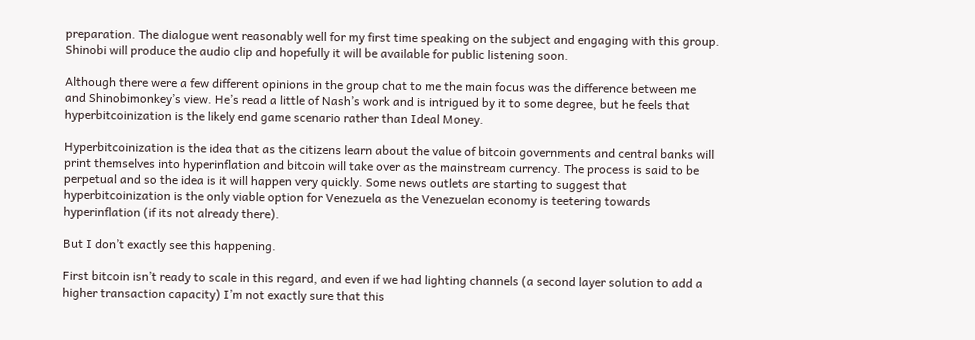preparation. The dialogue went reasonably well for my first time speaking on the subject and engaging with this group. Shinobi will produce the audio clip and hopefully it will be available for public listening soon.

Although there were a few different opinions in the group chat to me the main focus was the difference between me and Shinobimonkey’s view. He’s read a little of Nash’s work and is intrigued by it to some degree, but he feels that hyperbitcoinization is the likely end game scenario rather than Ideal Money.

Hyperbitcoinization is the idea that as the citizens learn about the value of bitcoin governments and central banks will print themselves into hyperinflation and bitcoin will take over as the mainstream currency. The process is said to be perpetual and so the idea is it will happen very quickly. Some news outlets are starting to suggest that hyperbitcoinization is the only viable option for Venezuela as the Venezuelan economy is teetering towards hyperinflation (if its not already there).

But I don’t exactly see this happening.

First bitcoin isn’t ready to scale in this regard, and even if we had lighting channels (a second layer solution to add a higher transaction capacity) I’m not exactly sure that this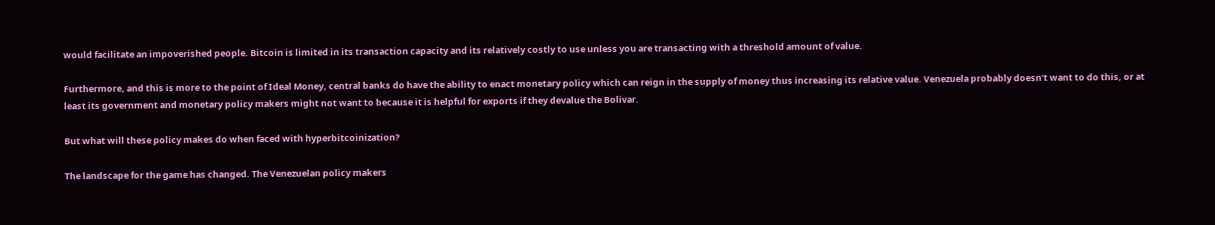would facilitate an impoverished people. Bitcoin is limited in its transaction capacity and its relatively costly to use unless you are transacting with a threshold amount of value.

Furthermore, and this is more to the point of Ideal Money, central banks do have the ability to enact monetary policy which can reign in the supply of money thus increasing its relative value. Venezuela probably doesn’t want to do this, or at least its government and monetary policy makers might not want to because it is helpful for exports if they devalue the Bolivar.

But what will these policy makes do when faced with hyperbitcoinization?

The landscape for the game has changed. The Venezuelan policy makers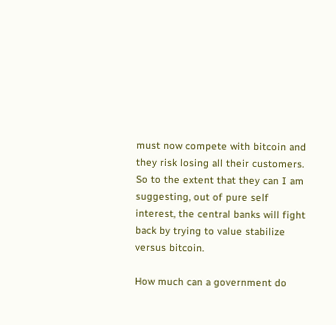must now compete with bitcoin and they risk losing all their customers. So to the extent that they can I am suggesting, out of pure self interest, the central banks will fight back by trying to value stabilize versus bitcoin.

How much can a government do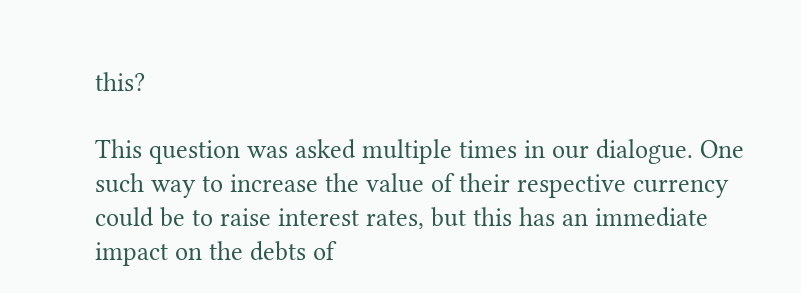this?

This question was asked multiple times in our dialogue. One such way to increase the value of their respective currency could be to raise interest rates, but this has an immediate impact on the debts of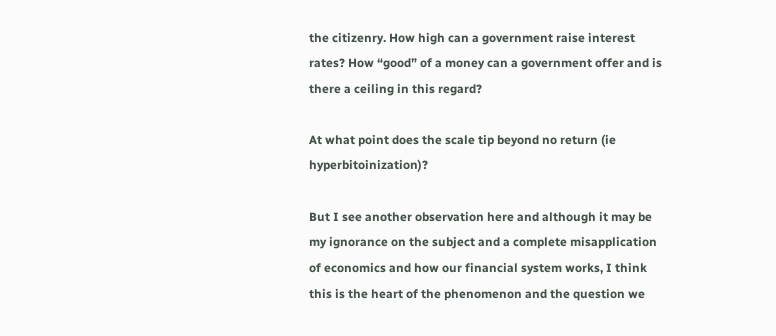the citizenry. How high can a government raise interest rates? How “good” of a money can a government offer and is there a ceiling in this regard?

At what point does the scale tip beyond no return (ie hyperbitoinization)?

But I see another observation here and although it may be my ignorance on the subject and a complete misapplication of economics and how our financial system works, I think this is the heart of the phenomenon and the question we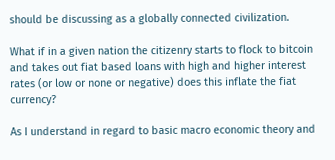should be discussing as a globally connected civilization.

What if in a given nation the citizenry starts to flock to bitcoin and takes out fiat based loans with high and higher interest rates (or low or none or negative) does this inflate the fiat currency?

As I understand in regard to basic macro economic theory and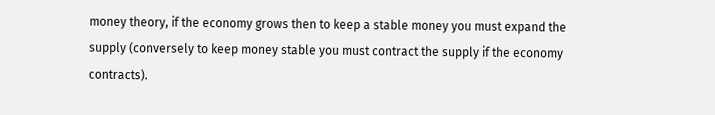money theory, if the economy grows then to keep a stable money you must expand the supply (conversely to keep money stable you must contract the supply if the economy contracts).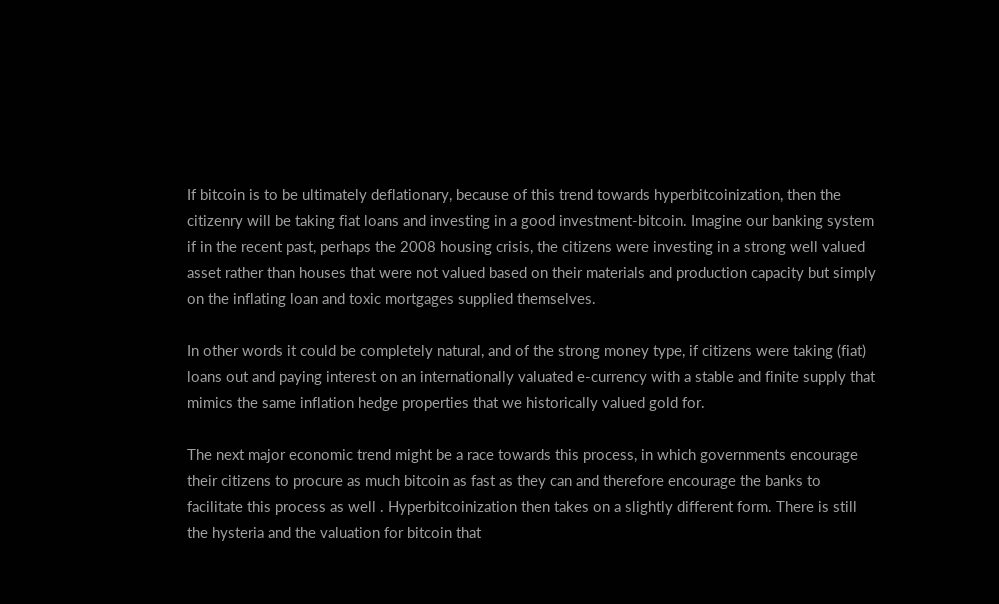If bitcoin is to be ultimately deflationary, because of this trend towards hyperbitcoinization, then the citizenry will be taking fiat loans and investing in a good investment-bitcoin. Imagine our banking system if in the recent past, perhaps the 2008 housing crisis, the citizens were investing in a strong well valued asset rather than houses that were not valued based on their materials and production capacity but simply on the inflating loan and toxic mortgages supplied themselves.

In other words it could be completely natural, and of the strong money type, if citizens were taking (fiat) loans out and paying interest on an internationally valuated e-currency with a stable and finite supply that mimics the same inflation hedge properties that we historically valued gold for.

The next major economic trend might be a race towards this process, in which governments encourage their citizens to procure as much bitcoin as fast as they can and therefore encourage the banks to facilitate this process as well . Hyperbitcoinization then takes on a slightly different form. There is still the hysteria and the valuation for bitcoin that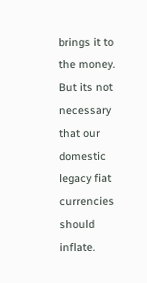brings it to the money. But its not necessary that our domestic legacy fiat currencies should inflate.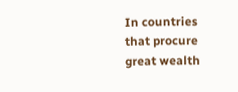In countries that procure great wealth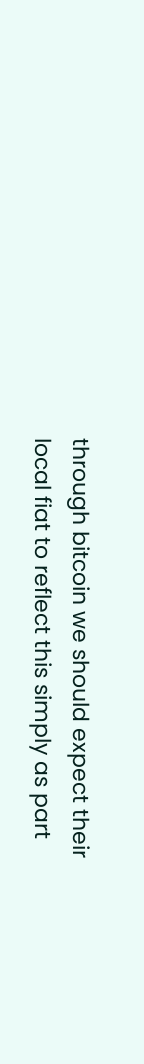through bitcoin we should expect their local fiat to reflect this simply as part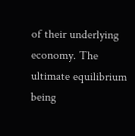of their underlying economy. The ultimate equilibrium being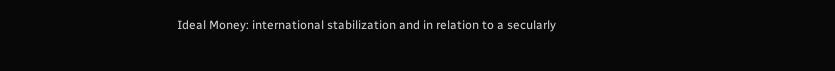Ideal Money: international stabilization and in relation to a secularly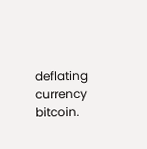deflating currency bitcoin.